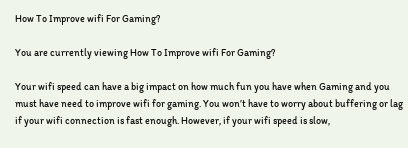How To Improve wifi For Gaming?

You are currently viewing How To Improve wifi For Gaming?

Your wifi speed can have a big impact on how much fun you have when Gaming and you must have need to improve wifi for gaming. You won’t have to worry about buffering or lag if your wifi connection is fast enough. However, if your wifi speed is slow,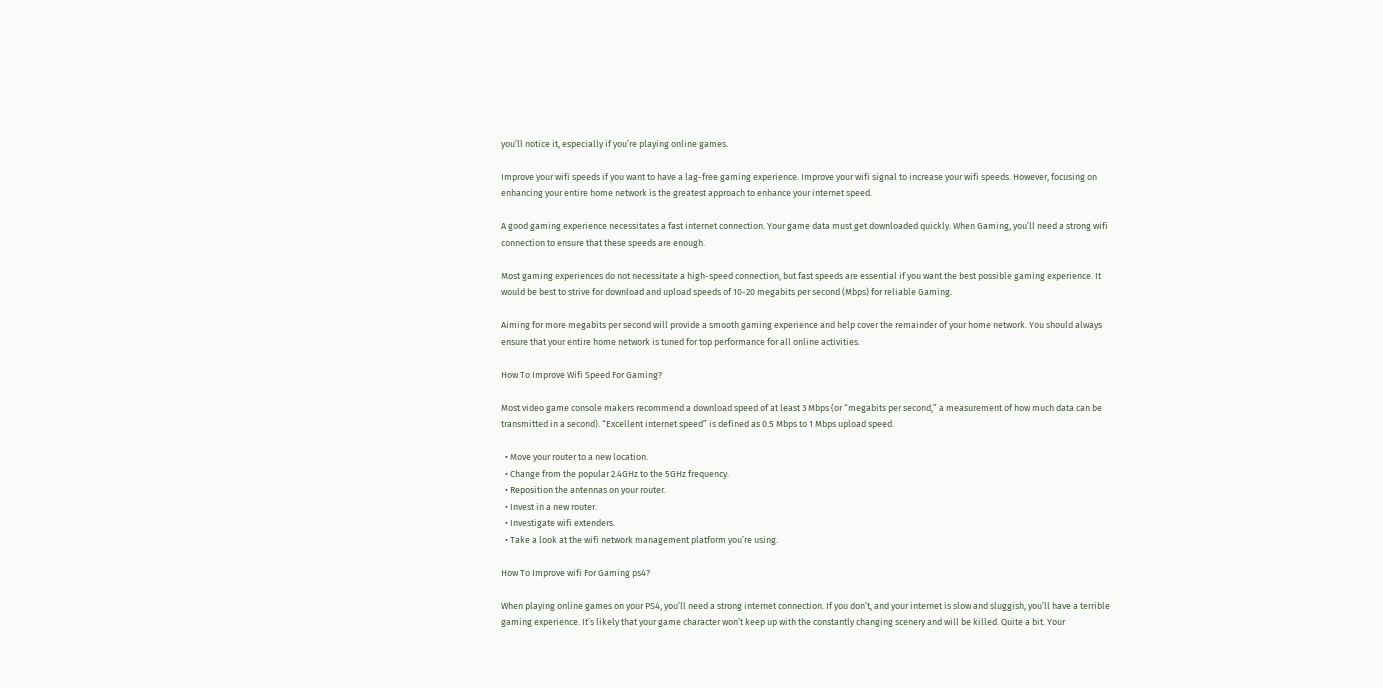you’ll notice it, especially if you’re playing online games.

Improve your wifi speeds if you want to have a lag-free gaming experience. Improve your wifi signal to increase your wifi speeds. However, focusing on enhancing your entire home network is the greatest approach to enhance your internet speed.

A good gaming experience necessitates a fast internet connection. Your game data must get downloaded quickly. When Gaming, you’ll need a strong wifi connection to ensure that these speeds are enough.

Most gaming experiences do not necessitate a high-speed connection, but fast speeds are essential if you want the best possible gaming experience. It would be best to strive for download and upload speeds of 10-20 megabits per second (Mbps) for reliable Gaming.

Aiming for more megabits per second will provide a smooth gaming experience and help cover the remainder of your home network. You should always ensure that your entire home network is tuned for top performance for all online activities.

How To Improve Wifi Speed For Gaming?

Most video game console makers recommend a download speed of at least 3 Mbps (or “megabits per second,” a measurement of how much data can be transmitted in a second). “Excellent internet speed” is defined as 0.5 Mbps to 1 Mbps upload speed.

  • Move your router to a new location.
  • Change from the popular 2.4GHz to the 5GHz frequency.
  • Reposition the antennas on your router.
  • Invest in a new router.
  • Investigate wifi extenders.
  • Take a look at the wifi network management platform you’re using.

How To Improve wifi For Gaming ps4?

When playing online games on your PS4, you’ll need a strong internet connection. If you don’t, and your internet is slow and sluggish, you’ll have a terrible gaming experience. It’s likely that your game character won’t keep up with the constantly changing scenery and will be killed. Quite a bit. Your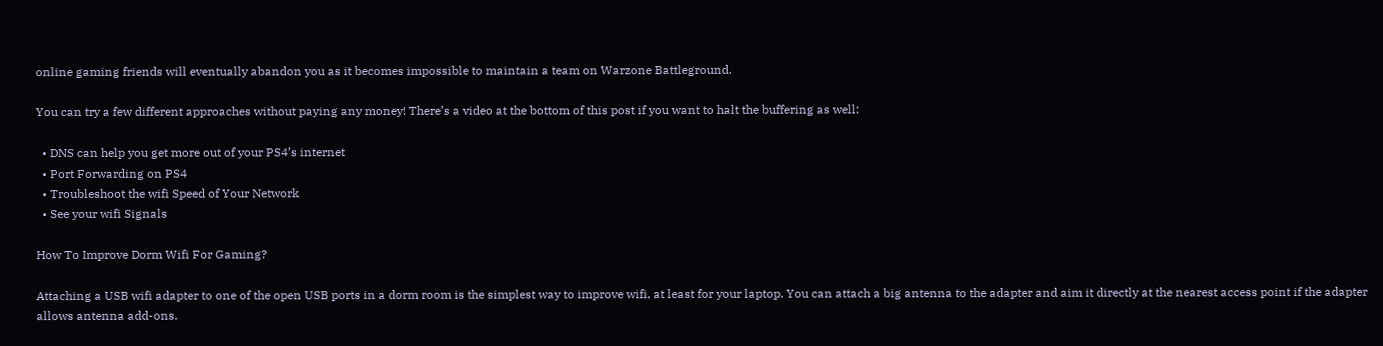online gaming friends will eventually abandon you as it becomes impossible to maintain a team on Warzone Battleground.

You can try a few different approaches without paying any money! There’s a video at the bottom of this post if you want to halt the buffering as well:

  • DNS can help you get more out of your PS4’s internet
  • Port Forwarding on PS4
  • Troubleshoot the wifi Speed of Your Network
  • See your wifi Signals

How To Improve Dorm Wifi For Gaming?

Attaching a USB wifi adapter to one of the open USB ports in a dorm room is the simplest way to improve wifi, at least for your laptop. You can attach a big antenna to the adapter and aim it directly at the nearest access point if the adapter allows antenna add-ons.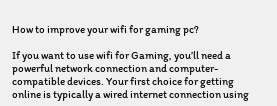How to improve your wifi for gaming pc?

If you want to use wifi for Gaming, you’ll need a powerful network connection and computer-compatible devices. Your first choice for getting online is typically a wired internet connection using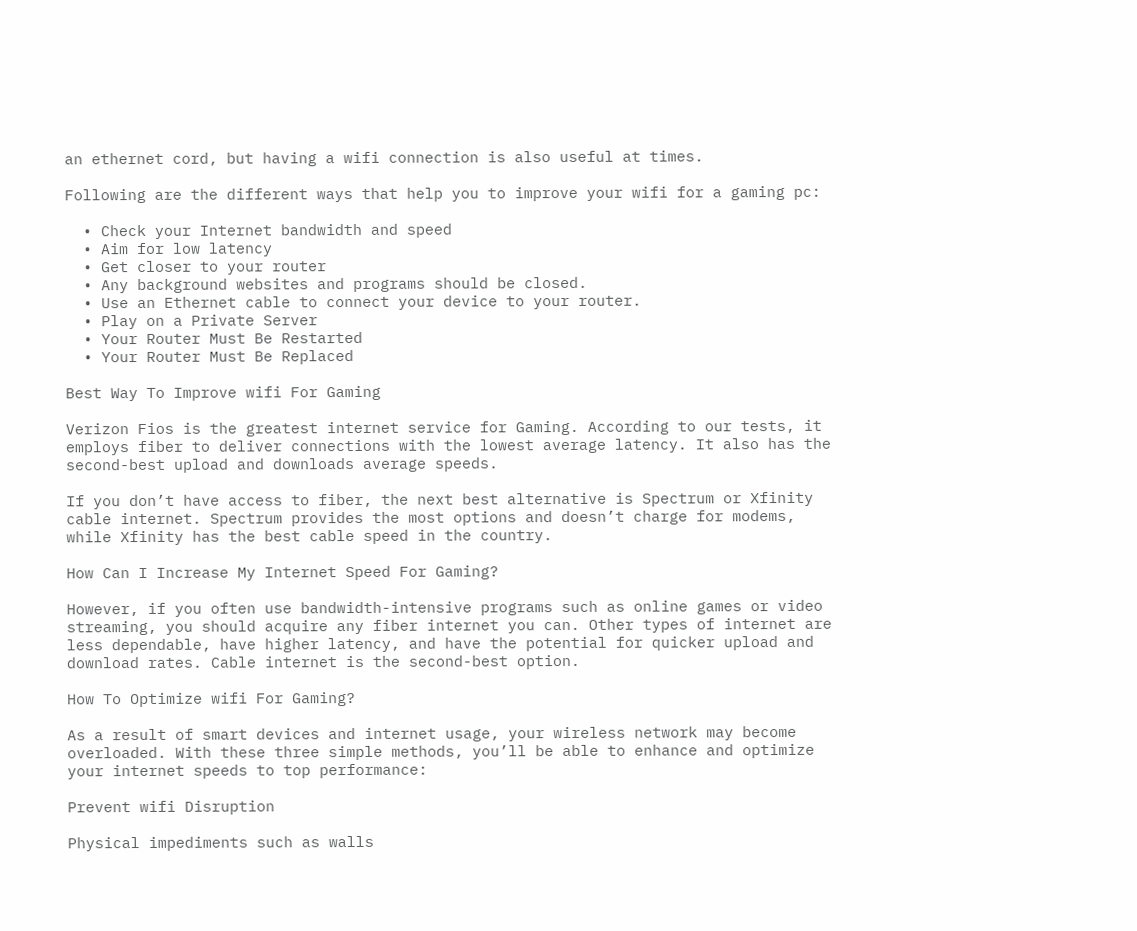an ethernet cord, but having a wifi connection is also useful at times.

Following are the different ways that help you to improve your wifi for a gaming pc:

  • Check your Internet bandwidth and speed
  • Aim for low latency
  • Get closer to your router
  • Any background websites and programs should be closed.
  • Use an Ethernet cable to connect your device to your router.
  • Play on a Private Server
  • Your Router Must Be Restarted
  • Your Router Must Be Replaced

Best Way To Improve wifi For Gaming

Verizon Fios is the greatest internet service for Gaming. According to our tests, it employs fiber to deliver connections with the lowest average latency. It also has the second-best upload and downloads average speeds.

If you don’t have access to fiber, the next best alternative is Spectrum or Xfinity cable internet. Spectrum provides the most options and doesn’t charge for modems, while Xfinity has the best cable speed in the country.

How Can I Increase My Internet Speed For Gaming?

However, if you often use bandwidth-intensive programs such as online games or video streaming, you should acquire any fiber internet you can. Other types of internet are less dependable, have higher latency, and have the potential for quicker upload and download rates. Cable internet is the second-best option.

How To Optimize wifi For Gaming?

As a result of smart devices and internet usage, your wireless network may become overloaded. With these three simple methods, you’ll be able to enhance and optimize your internet speeds to top performance:

Prevent wifi Disruption

Physical impediments such as walls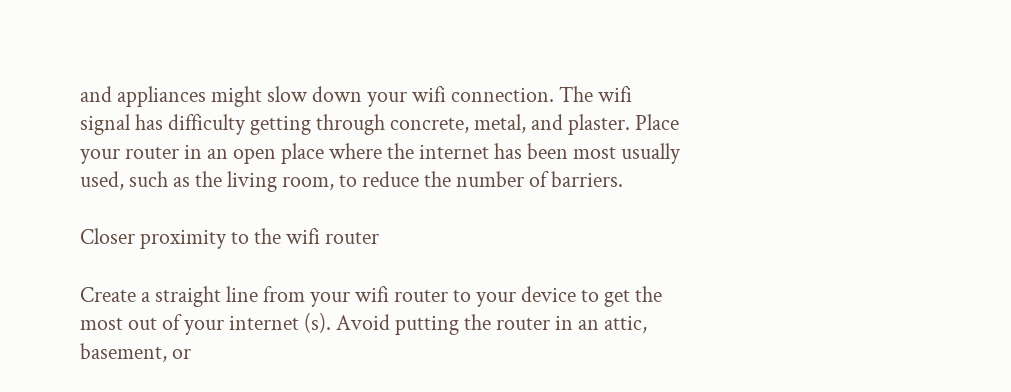and appliances might slow down your wifi connection. The wifi signal has difficulty getting through concrete, metal, and plaster. Place your router in an open place where the internet has been most usually used, such as the living room, to reduce the number of barriers.

Closer proximity to the wifi router

Create a straight line from your wifi router to your device to get the most out of your internet (s). Avoid putting the router in an attic, basement, or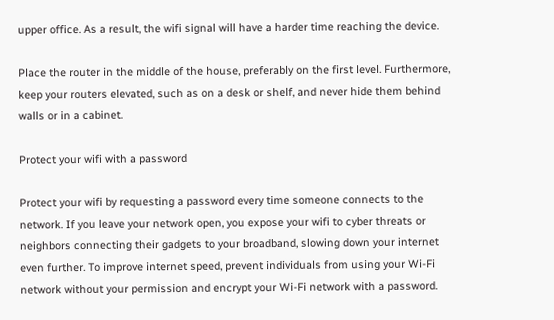upper office. As a result, the wifi signal will have a harder time reaching the device.

Place the router in the middle of the house, preferably on the first level. Furthermore, keep your routers elevated, such as on a desk or shelf, and never hide them behind walls or in a cabinet.

Protect your wifi with a password

Protect your wifi by requesting a password every time someone connects to the network. If you leave your network open, you expose your wifi to cyber threats or neighbors connecting their gadgets to your broadband, slowing down your internet even further. To improve internet speed, prevent individuals from using your Wi-Fi network without your permission and encrypt your Wi-Fi network with a password.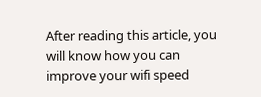After reading this article, you will know how you can improve your wifi speed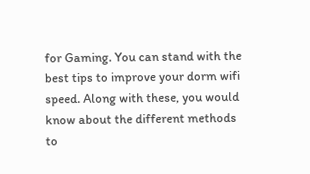for Gaming. You can stand with the best tips to improve your dorm wifi speed. Along with these, you would know about the different methods to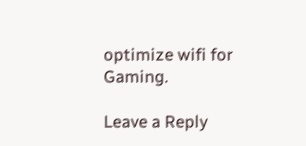optimize wifi for Gaming.

Leave a Reply